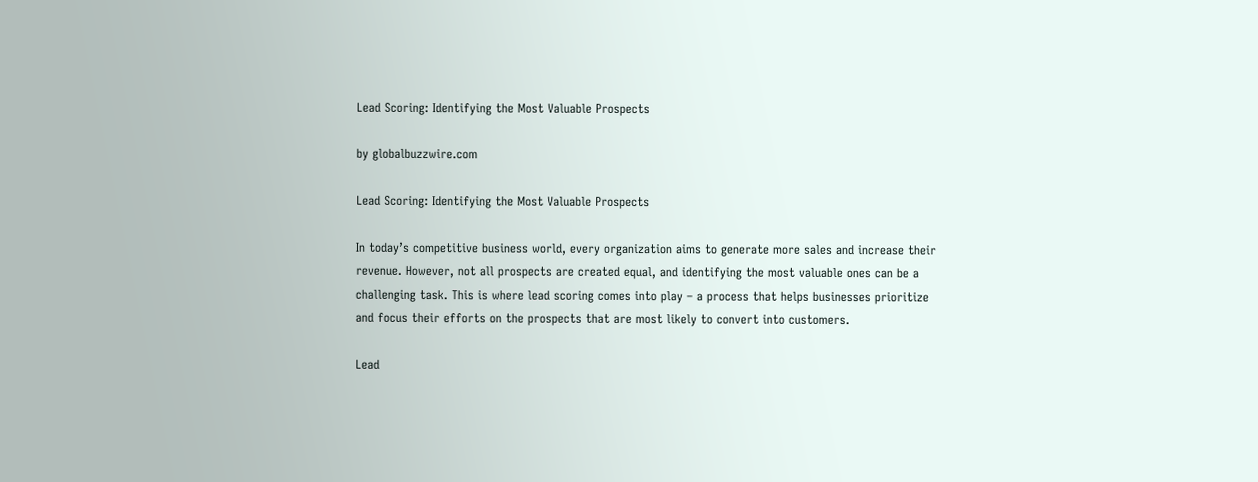Lead Scoring: Identifying the Most Valuable Prospects

by globalbuzzwire.com

Lead Scoring: Identifying the Most Valuable Prospects

In today’s competitive business world, every organization aims to generate more sales and increase their revenue. However, not all prospects are created equal, and identifying the most valuable ones can be a challenging task. This is where lead scoring comes into play – a process that helps businesses prioritize and focus their efforts on the prospects that are most likely to convert into customers.

Lead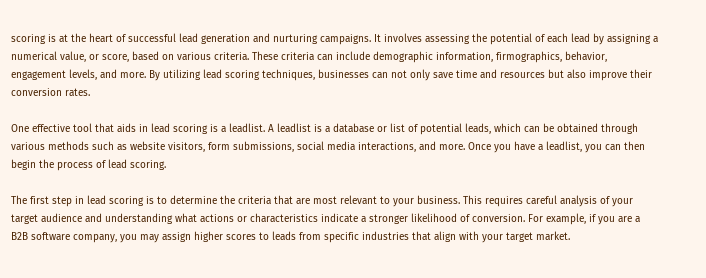scoring is at the heart of successful lead generation and nurturing campaigns. It involves assessing the potential of each lead by assigning a numerical value, or score, based on various criteria. These criteria can include demographic information, firmographics, behavior, engagement levels, and more. By utilizing lead scoring techniques, businesses can not only save time and resources but also improve their conversion rates.

One effective tool that aids in lead scoring is a leadlist. A leadlist is a database or list of potential leads, which can be obtained through various methods such as website visitors, form submissions, social media interactions, and more. Once you have a leadlist, you can then begin the process of lead scoring.

The first step in lead scoring is to determine the criteria that are most relevant to your business. This requires careful analysis of your target audience and understanding what actions or characteristics indicate a stronger likelihood of conversion. For example, if you are a B2B software company, you may assign higher scores to leads from specific industries that align with your target market.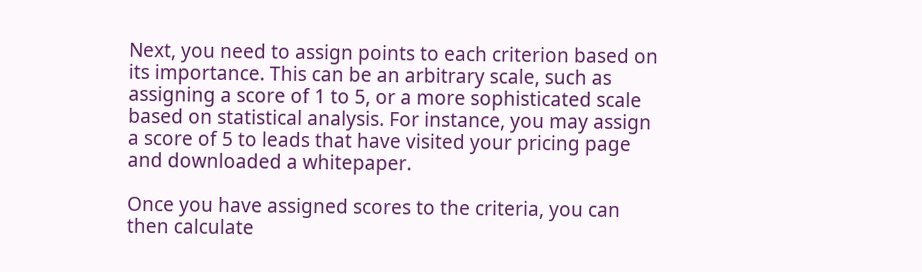Next, you need to assign points to each criterion based on its importance. This can be an arbitrary scale, such as assigning a score of 1 to 5, or a more sophisticated scale based on statistical analysis. For instance, you may assign a score of 5 to leads that have visited your pricing page and downloaded a whitepaper.

Once you have assigned scores to the criteria, you can then calculate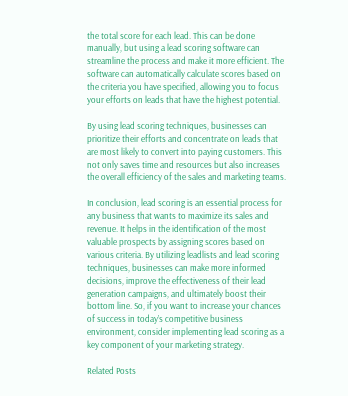the total score for each lead. This can be done manually, but using a lead scoring software can streamline the process and make it more efficient. The software can automatically calculate scores based on the criteria you have specified, allowing you to focus your efforts on leads that have the highest potential.

By using lead scoring techniques, businesses can prioritize their efforts and concentrate on leads that are most likely to convert into paying customers. This not only saves time and resources but also increases the overall efficiency of the sales and marketing teams.

In conclusion, lead scoring is an essential process for any business that wants to maximize its sales and revenue. It helps in the identification of the most valuable prospects by assigning scores based on various criteria. By utilizing leadlists and lead scoring techniques, businesses can make more informed decisions, improve the effectiveness of their lead generation campaigns, and ultimately boost their bottom line. So, if you want to increase your chances of success in today’s competitive business environment, consider implementing lead scoring as a key component of your marketing strategy.

Related Posts